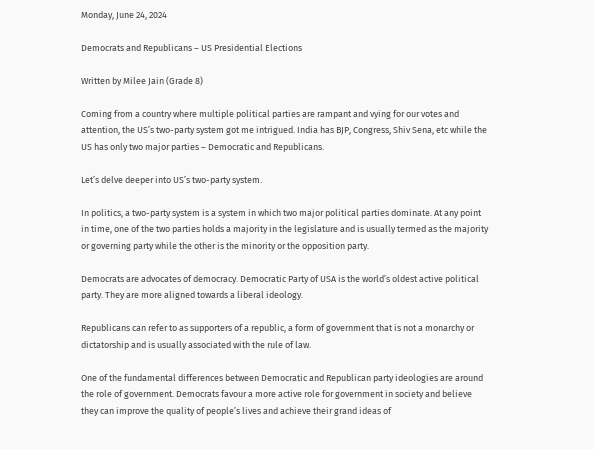Monday, June 24, 2024

Democrats and Republicans – US Presidential Elections

Written by Milee Jain (Grade 8)

Coming from a country where multiple political parties are rampant and vying for our votes and attention, the US’s two-party system got me intrigued. India has BJP, Congress, Shiv Sena, etc while the US has only two major parties – Democratic and Republicans.

Let’s delve deeper into US’s two-party system.

In politics, a two-party system is a system in which two major political parties dominate. At any point in time, one of the two parties holds a majority in the legislature and is usually termed as the majority or governing party while the other is the minority or the opposition party.

Democrats are advocates of democracy. Democratic Party of USA is the world’s oldest active political party. They are more aligned towards a liberal ideology.

Republicans can refer to as supporters of a republic, a form of government that is not a monarchy or dictatorship and is usually associated with the rule of law.

One of the fundamental differences between Democratic and Republican party ideologies are around the role of government. Democrats favour a more active role for government in society and believe they can improve the quality of people’s lives and achieve their grand ideas of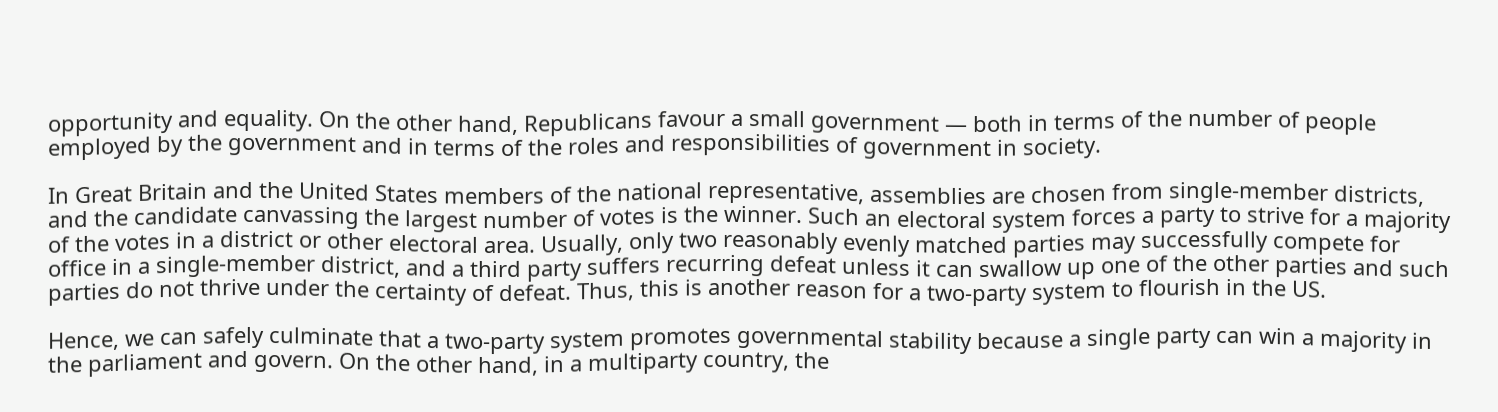opportunity and equality. On the other hand, Republicans favour a small government — both in terms of the number of people employed by the government and in terms of the roles and responsibilities of government in society.

In Great Britain and the United States members of the national representative, assemblies are chosen from single-member districts, and the candidate canvassing the largest number of votes is the winner. Such an electoral system forces a party to strive for a majority of the votes in a district or other electoral area. Usually, only two reasonably evenly matched parties may successfully compete for office in a single-member district, and a third party suffers recurring defeat unless it can swallow up one of the other parties and such parties do not thrive under the certainty of defeat. Thus, this is another reason for a two-party system to flourish in the US.

Hence, we can safely culminate that a two-party system promotes governmental stability because a single party can win a majority in the parliament and govern. On the other hand, in a multiparty country, the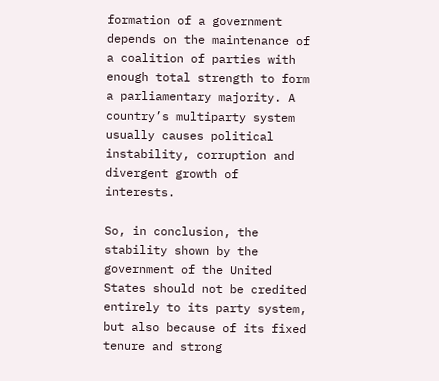formation of a government depends on the maintenance of a coalition of parties with enough total strength to form a parliamentary majority. A country’s multiparty system usually causes political instability, corruption and divergent growth of interests.

So, in conclusion, the stability shown by the government of the United States should not be credited entirely to its party system, but also because of its fixed tenure and strong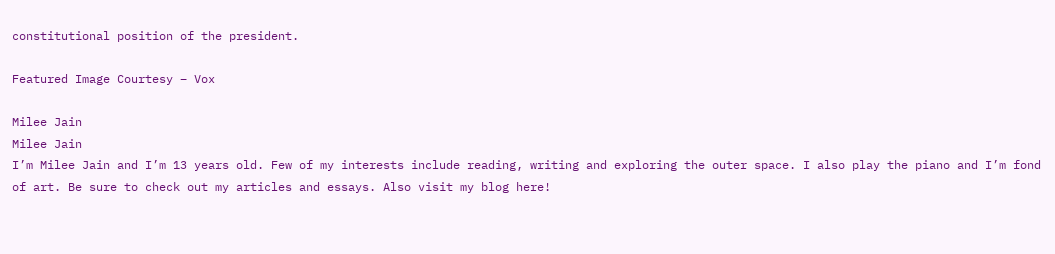constitutional position of the president.

Featured Image Courtesy – Vox

Milee Jain
Milee Jain
I’m Milee Jain and I’m 13 years old. Few of my interests include reading, writing and exploring the outer space. I also play the piano and I’m fond of art. Be sure to check out my articles and essays. Also visit my blog here!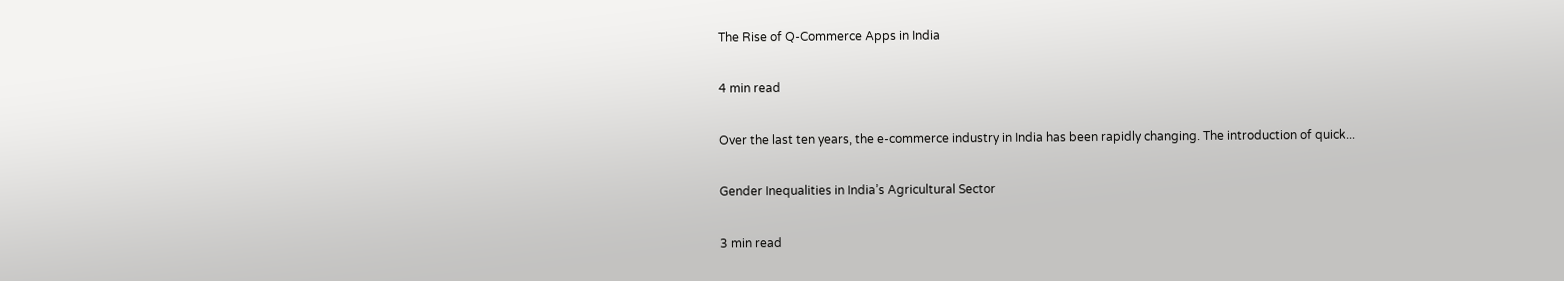The Rise of Q-Commerce Apps in India

4 min read

Over the last ten years, the e-commerce industry in India has been rapidly changing. The introduction of quick...

Gender Inequalities in India’s Agricultural Sector

3 min read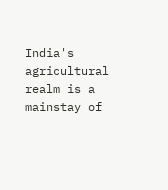India's agricultural realm is a mainstay of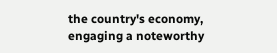the country's economy, engaging a noteworthy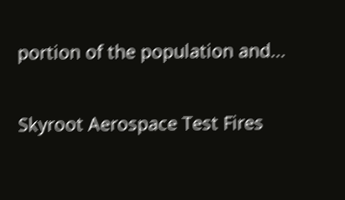portion of the population and...

Skyroot Aerospace Test Fires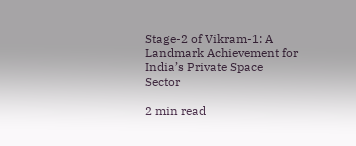Stage-2 of Vikram-1: A Landmark Achievement for India’s Private Space Sector

2 min read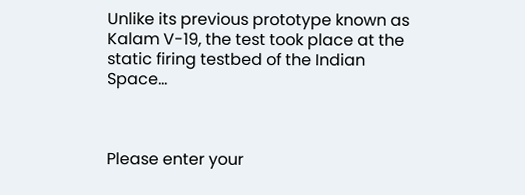Unlike its previous prototype known as Kalam V-19, the test took place at the static firing testbed of the Indian Space...



Please enter your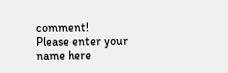comment!
Please enter your name here